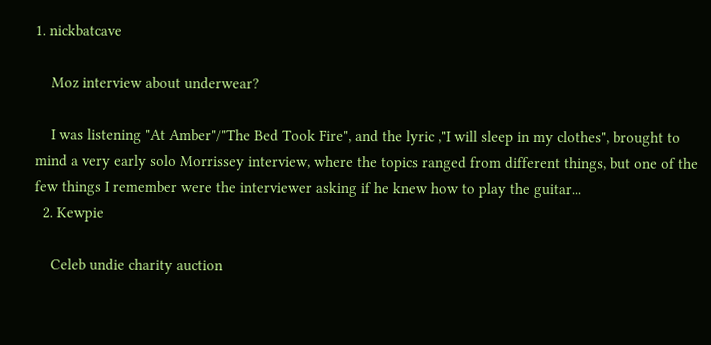1. nickbatcave

    Moz interview about underwear?

    I was listening "At Amber"/"The Bed Took Fire", and the lyric ,"I will sleep in my clothes", brought to mind a very early solo Morrissey interview, where the topics ranged from different things, but one of the few things I remember were the interviewer asking if he knew how to play the guitar...
  2. Kewpie

    Celeb undie charity auction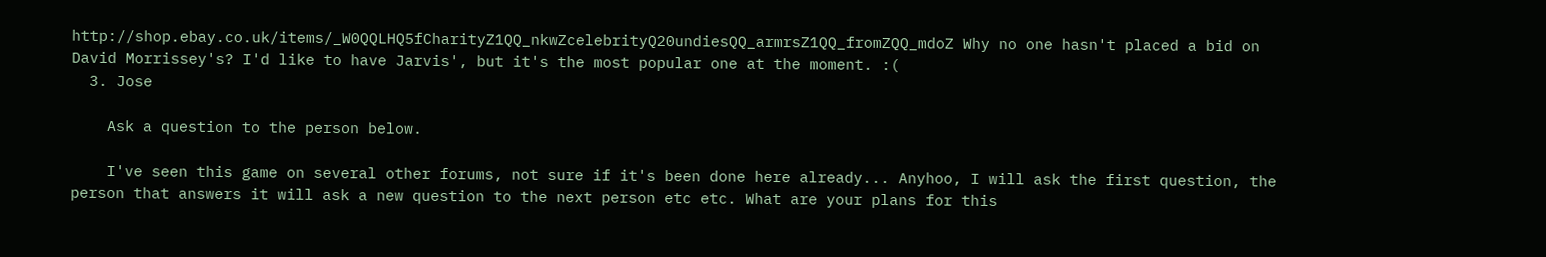http://shop.ebay.co.uk/items/_W0QQLHQ5fCharityZ1QQ_nkwZcelebrityQ20undiesQQ_armrsZ1QQ_fromZQQ_mdoZ Why no one hasn't placed a bid on David Morrissey's? I'd like to have Jarvis', but it's the most popular one at the moment. :(
  3. Jose

    Ask a question to the person below.

    I've seen this game on several other forums, not sure if it's been done here already... Anyhoo, I will ask the first question, the person that answers it will ask a new question to the next person etc etc. What are your plans for this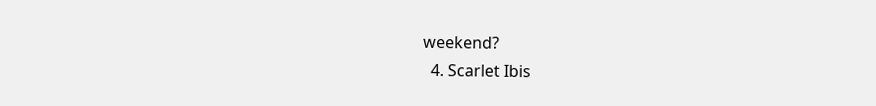weekend?
  4. Scarlet Ibis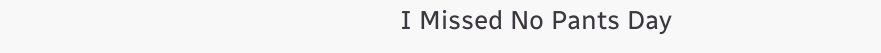I Missed No Pants Day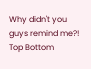Why didn't you guys remind me?!
Top Bottom